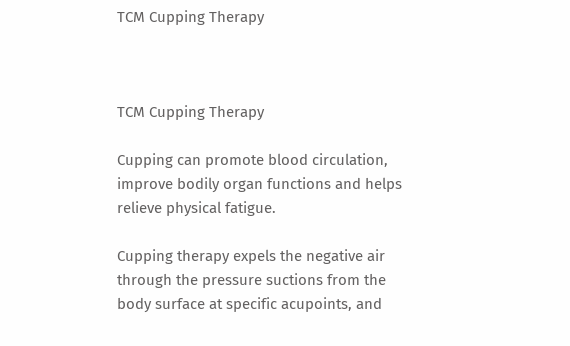TCM Cupping Therapy



TCM Cupping Therapy

Cupping can promote blood circulation, improve bodily organ functions and helps relieve physical fatigue.

Cupping therapy expels the negative air through the pressure suctions from the body surface at specific acupoints, and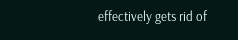effectively gets rid of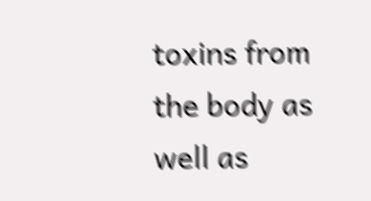toxins from the body as well as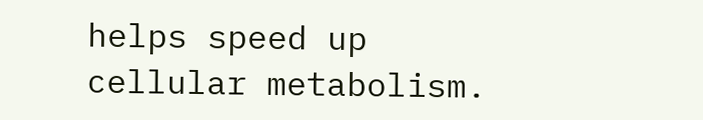helps speed up cellular metabolism.